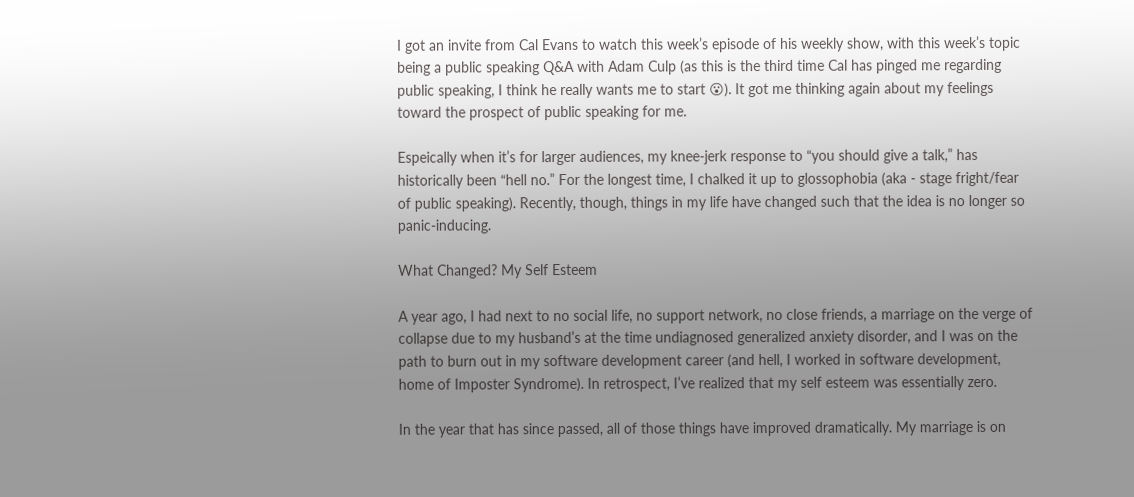I got an invite from Cal Evans to watch this week’s episode of his weekly show, with this week’s topic being a public speaking Q&A with Adam Culp (as this is the third time Cal has pinged me regarding public speaking, I think he really wants me to start 😮). It got me thinking again about my feelings toward the prospect of public speaking for me.

Espeically when it’s for larger audiences, my knee-jerk response to “you should give a talk,” has historically been “hell no.” For the longest time, I chalked it up to glossophobia (aka - stage fright/fear of public speaking). Recently, though, things in my life have changed such that the idea is no longer so panic-inducing.

What Changed? My Self Esteem

A year ago, I had next to no social life, no support network, no close friends, a marriage on the verge of collapse due to my husband’s at the time undiagnosed generalized anxiety disorder, and I was on the path to burn out in my software development career (and hell, I worked in software development, home of Imposter Syndrome). In retrospect, I’ve realized that my self esteem was essentially zero.

In the year that has since passed, all of those things have improved dramatically. My marriage is on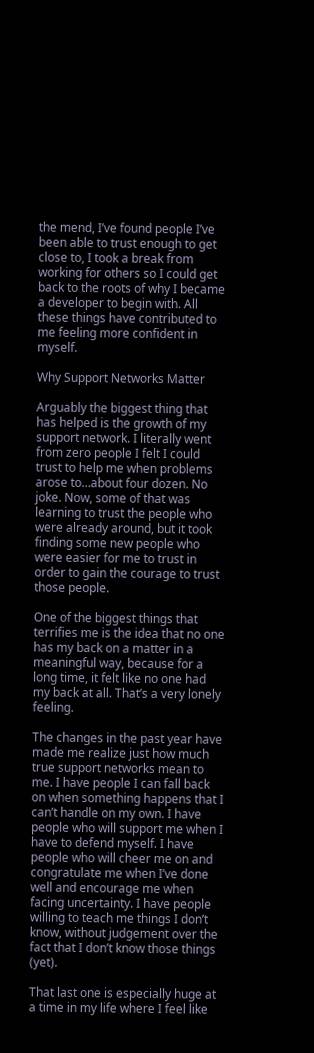the mend, I’ve found people I’ve been able to trust enough to get close to, I took a break from working for others so I could get back to the roots of why I became a developer to begin with. All these things have contributed to me feeling more confident in myself.

Why Support Networks Matter

Arguably the biggest thing that has helped is the growth of my support network. I literally went from zero people I felt I could trust to help me when problems arose to…about four dozen. No joke. Now, some of that was learning to trust the people who were already around, but it took finding some new people who were easier for me to trust in order to gain the courage to trust those people.

One of the biggest things that terrifies me is the idea that no one has my back on a matter in a meaningful way, because for a long time, it felt like no one had my back at all. That’s a very lonely feeling.

The changes in the past year have made me realize just how much true support networks mean to me. I have people I can fall back on when something happens that I can’t handle on my own. I have people who will support me when I have to defend myself. I have people who will cheer me on and congratulate me when I’ve done well and encourage me when facing uncertainty. I have people willing to teach me things I don’t know, without judgement over the fact that I don’t know those things (yet).

That last one is especially huge at a time in my life where I feel like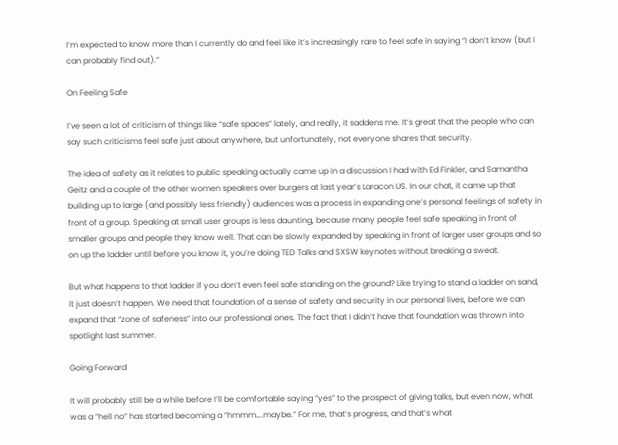I’m expected to know more than I currently do and feel like it’s increasingly rare to feel safe in saying “I don’t know (but I can probably find out).”

On Feeling Safe

I’ve seen a lot of criticism of things like “safe spaces” lately, and really, it saddens me. It’s great that the people who can say such criticisms feel safe just about anywhere, but unfortunately, not everyone shares that security.

The idea of safety as it relates to public speaking actually came up in a discussion I had with Ed Finkler, and Samantha Geitz and a couple of the other women speakers over burgers at last year’s Laracon US. In our chat, it came up that building up to large (and possibly less friendly) audiences was a process in expanding one’s personal feelings of safety in front of a group. Speaking at small user groups is less daunting, because many people feel safe speaking in front of smaller groups and people they know well. That can be slowly expanded by speaking in front of larger user groups and so on up the ladder until before you know it, you’re doing TED Talks and SXSW keynotes without breaking a sweat.

But what happens to that ladder if you don’t even feel safe standing on the ground? Like trying to stand a ladder on sand, it just doesn’t happen. We need that foundation of a sense of safety and security in our personal lives, before we can expand that “zone of safeness” into our professional ones. The fact that I didn’t have that foundation was thrown into spotlight last summer.

Going Forward

It will probably still be a while before I’ll be comfortable saying “yes” to the prospect of giving talks, but even now, what was a “hell no” has started becoming a “hmmm….maybe.” For me, that’s progress, and that’s what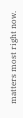matters most right now.